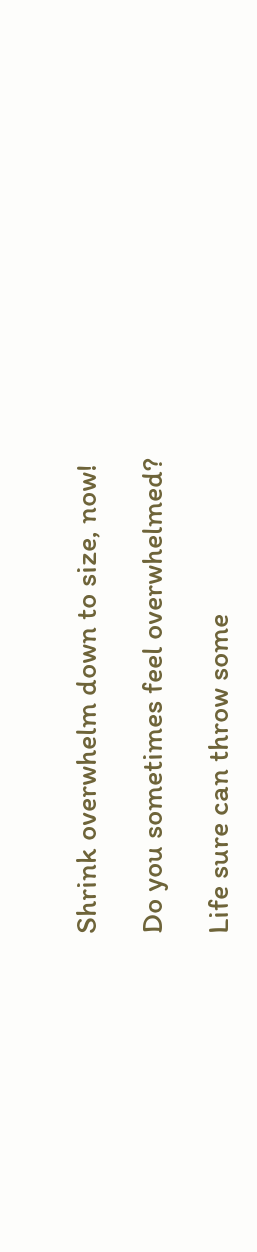Shrink overwhelm down to size, now!

Do you sometimes feel overwhelmed?

Life sure can throw some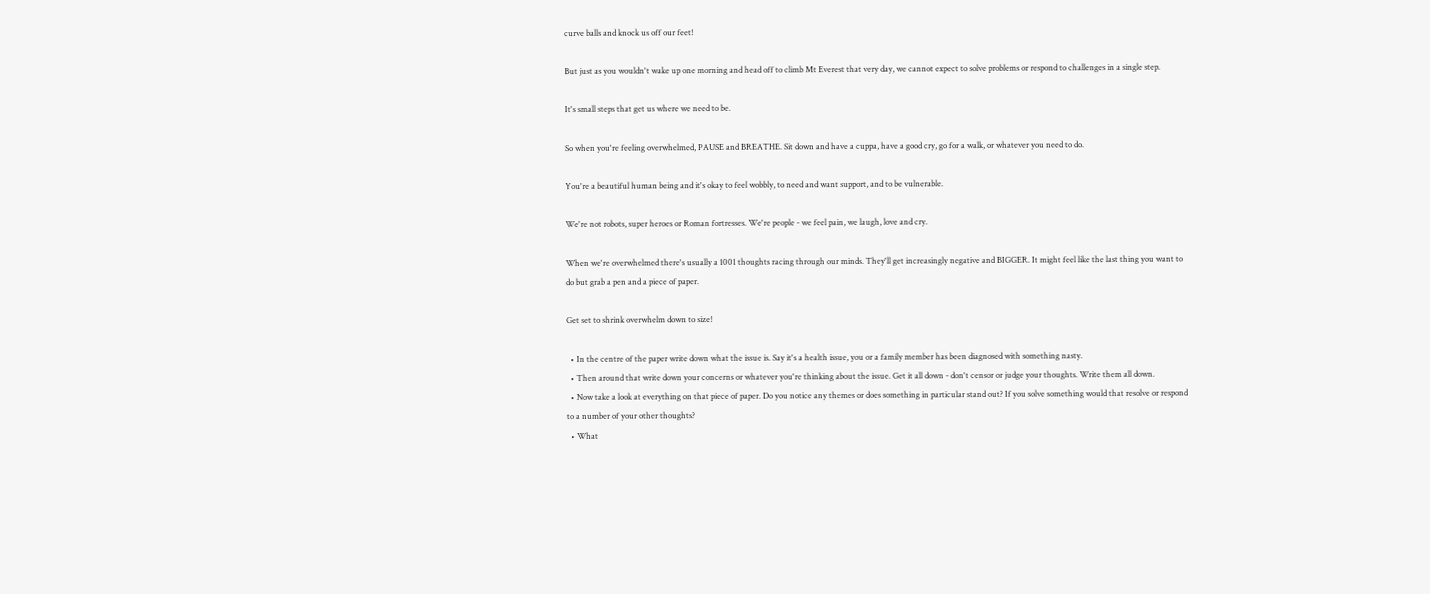curve balls and knock us off our feet!

But just as you wouldn't wake up one morning and head off to climb Mt Everest that very day, we cannot expect to solve problems or respond to challenges in a single step.

It's small steps that get us where we need to be.

So when you're feeling overwhelmed, PAUSE and BREATHE. Sit down and have a cuppa, have a good cry, go for a walk, or whatever you need to do.

You're a beautiful human being and it's okay to feel wobbly, to need and want support, and to be vulnerable.

We're not robots, super heroes or Roman fortresses. We're people - we feel pain, we laugh, love and cry.

When we're overwhelmed there's usually a 1001 thoughts racing through our minds. They'll get increasingly negative and BIGGER. It might feel like the last thing you want to do but grab a pen and a piece of paper.

Get set to shrink overwhelm down to size!

  • In the centre of the paper write down what the issue is. Say it's a health issue, you or a family member has been diagnosed with something nasty.
  • Then around that write down your concerns or whatever you're thinking about the issue. Get it all down - don't censor or judge your thoughts. Write them all down.
  • Now take a look at everything on that piece of paper. Do you notice any themes or does something in particular stand out? If you solve something would that resolve or respond to a number of your other thoughts?
  • What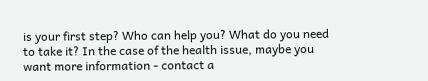is your first step? Who can help you? What do you need to take it? In the case of the health issue, maybe you want more information - contact a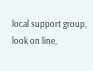local support group, look on line,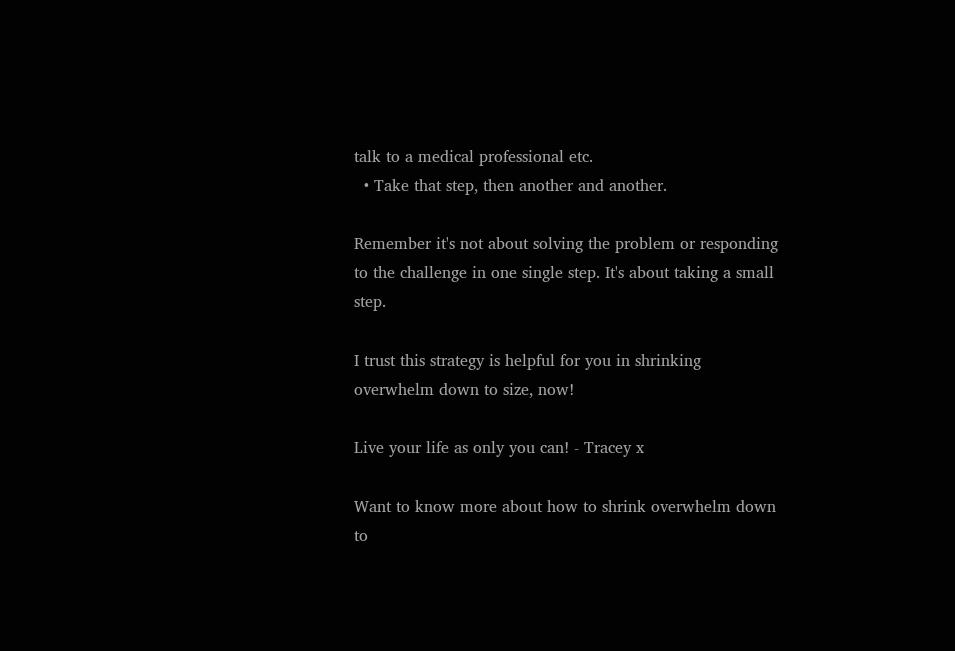talk to a medical professional etc.
  • Take that step, then another and another.

Remember it's not about solving the problem or responding to the challenge in one single step. It's about taking a small step.

I trust this strategy is helpful for you in shrinking overwhelm down to size, now!

Live your life as only you can! - Tracey x

Want to know more about how to shrink overwhelm down to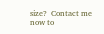size?  Contact me now to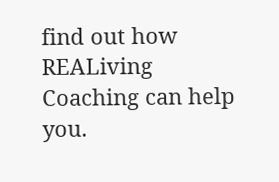find out how REALiving Coaching can help you.